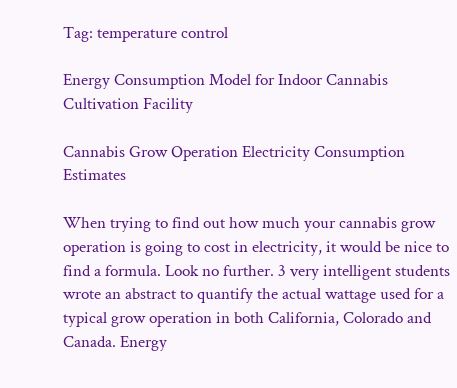Tag: temperature control

Energy Consumption Model for Indoor Cannabis Cultivation Facility

Cannabis Grow Operation Electricity Consumption Estimates

When trying to find out how much your cannabis grow operation is going to cost in electricity, it would be nice to find a formula. Look no further. 3 very intelligent students wrote an abstract to quantify the actual wattage used for a typical grow operation in both California, Colorado and Canada. Energy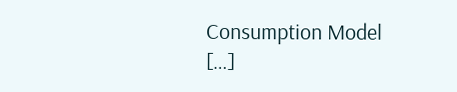Consumption Model […]